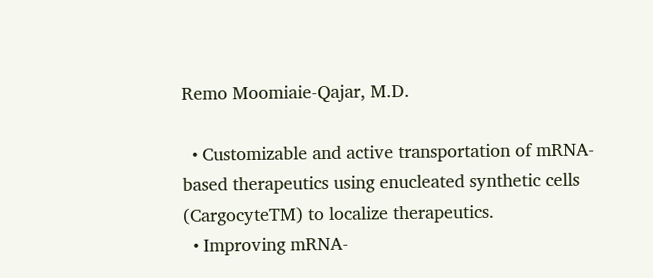Remo Moomiaie-Qajar, M.D.

  • Customizable and active transportation of mRNA-based therapeutics using enucleated synthetic cells (CargocyteTM) to localize therapeutics.
  • Improving mRNA-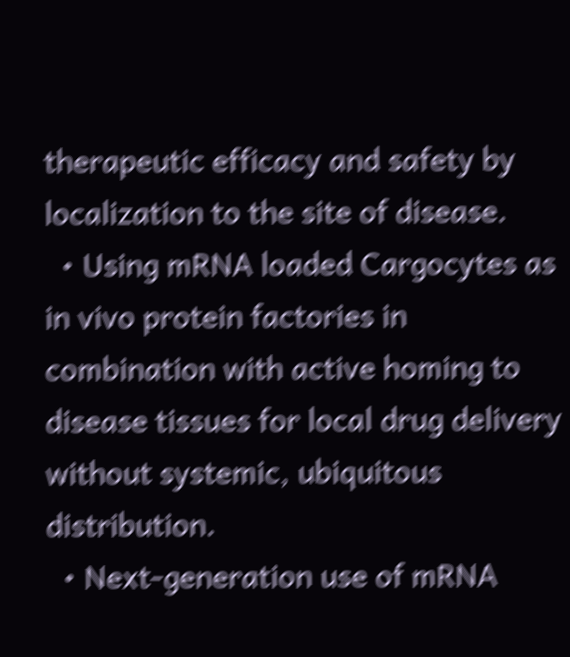therapeutic efficacy and safety by localization to the site of disease.
  • Using mRNA loaded Cargocytes as in vivo protein factories in combination with active homing to disease tissues for local drug delivery without systemic, ubiquitous distribution.
  • Next-generation use of mRNA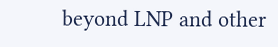beyond LNP and other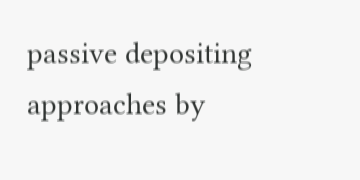passive depositing approaches by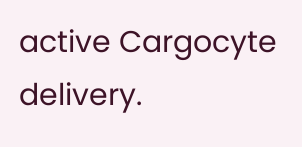active Cargocyte delivery.